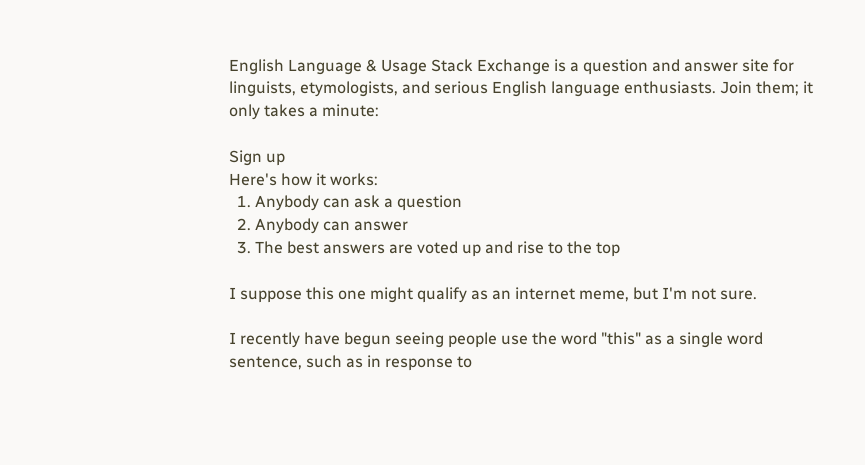English Language & Usage Stack Exchange is a question and answer site for linguists, etymologists, and serious English language enthusiasts. Join them; it only takes a minute:

Sign up
Here's how it works:
  1. Anybody can ask a question
  2. Anybody can answer
  3. The best answers are voted up and rise to the top

I suppose this one might qualify as an internet meme, but I'm not sure.

I recently have begun seeing people use the word "this" as a single word sentence, such as in response to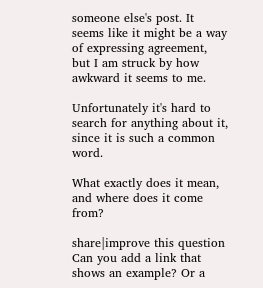someone else's post. It seems like it might be a way of expressing agreement, but I am struck by how awkward it seems to me.

Unfortunately it's hard to search for anything about it, since it is such a common word.

What exactly does it mean, and where does it come from?

share|improve this question
Can you add a link that shows an example? Or a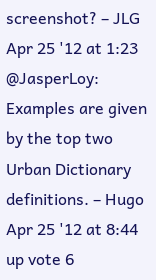screenshot? – JLG Apr 25 '12 at 1:23
@JasperLoy: Examples are given by the top two Urban Dictionary definitions. – Hugo Apr 25 '12 at 8:44
up vote 6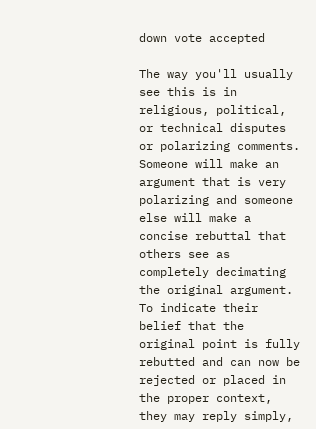down vote accepted

The way you'll usually see this is in religious, political, or technical disputes or polarizing comments. Someone will make an argument that is very polarizing and someone else will make a concise rebuttal that others see as completely decimating the original argument. To indicate their belief that the original point is fully rebutted and can now be rejected or placed in the proper context, they may reply simply,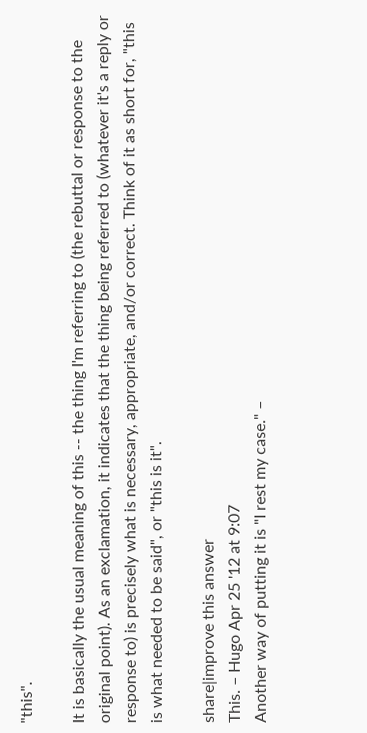"this".

It is basically the usual meaning of this -- the thing I'm referring to (the rebuttal or response to the original point). As an exclamation, it indicates that the thing being referred to (whatever it's a reply or response to) is precisely what is necessary, appropriate, and/or correct. Think of it as short for, "this is what needed to be said", or "this is it".

share|improve this answer
This. – Hugo Apr 25 '12 at 9:07
Another way of putting it is "I rest my case." –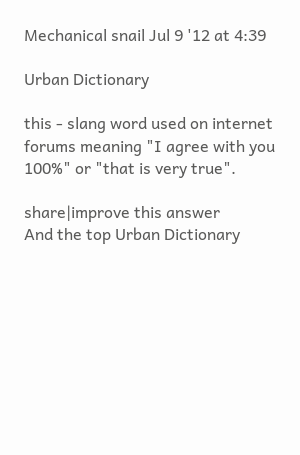Mechanical snail Jul 9 '12 at 4:39

Urban Dictionary

this - slang word used on internet forums meaning "I agree with you 100%" or "that is very true".

share|improve this answer
And the top Urban Dictionary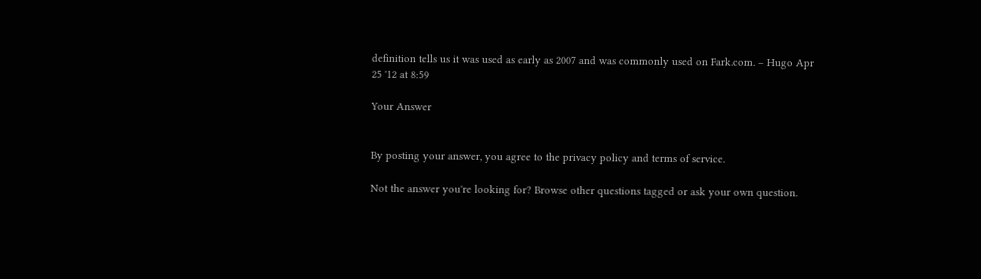definition tells us it was used as early as 2007 and was commonly used on Fark.com. – Hugo Apr 25 '12 at 8:59

Your Answer


By posting your answer, you agree to the privacy policy and terms of service.

Not the answer you're looking for? Browse other questions tagged or ask your own question.